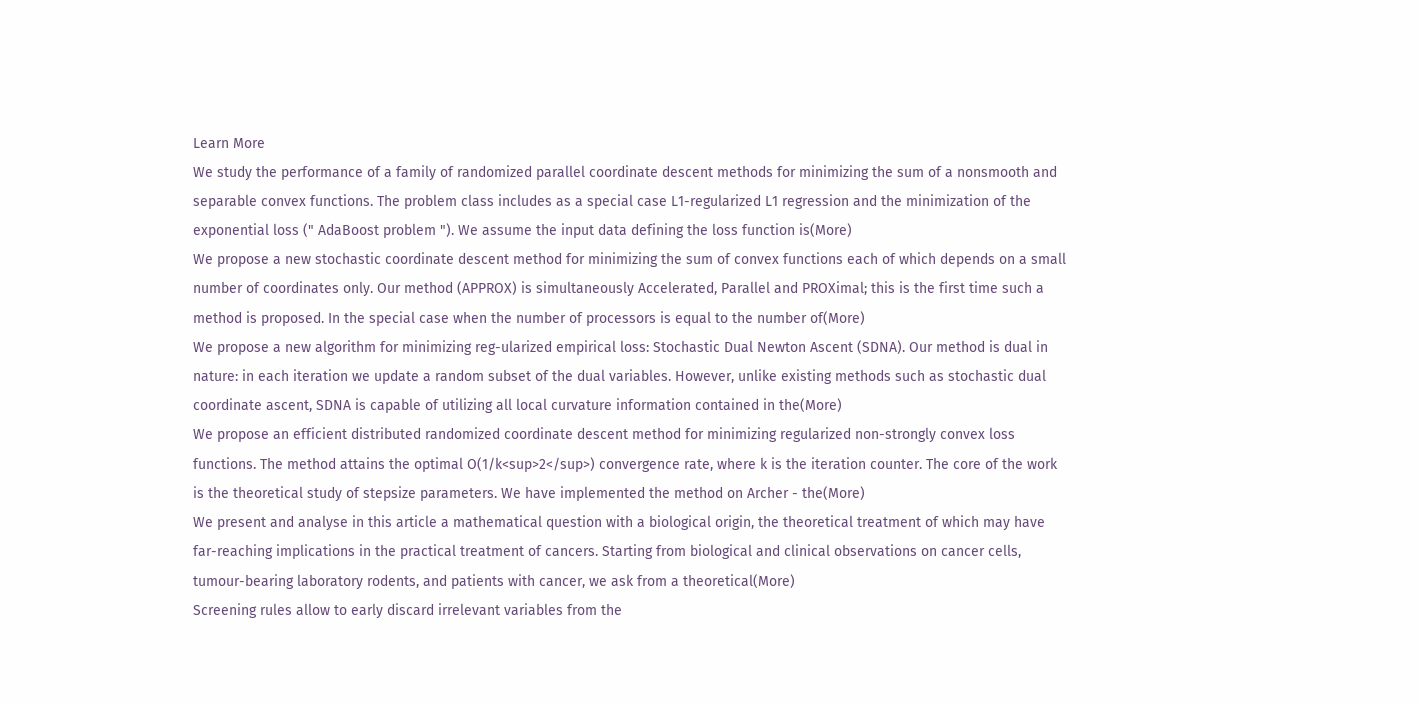Learn More
We study the performance of a family of randomized parallel coordinate descent methods for minimizing the sum of a nonsmooth and separable convex functions. The problem class includes as a special case L1-regularized L1 regression and the minimization of the exponential loss (" AdaBoost problem "). We assume the input data defining the loss function is(More)
We propose a new stochastic coordinate descent method for minimizing the sum of convex functions each of which depends on a small number of coordinates only. Our method (APPROX) is simultaneously Accelerated, Parallel and PROXimal; this is the first time such a method is proposed. In the special case when the number of processors is equal to the number of(More)
We propose a new algorithm for minimizing reg-ularized empirical loss: Stochastic Dual Newton Ascent (SDNA). Our method is dual in nature: in each iteration we update a random subset of the dual variables. However, unlike existing methods such as stochastic dual coordinate ascent, SDNA is capable of utilizing all local curvature information contained in the(More)
We propose an efficient distributed randomized coordinate descent method for minimizing regularized non-strongly convex loss functions. The method attains the optimal O(1/k<sup>2</sup>) convergence rate, where k is the iteration counter. The core of the work is the theoretical study of stepsize parameters. We have implemented the method on Archer - the(More)
We present and analyse in this article a mathematical question with a biological origin, the theoretical treatment of which may have far-reaching implications in the practical treatment of cancers. Starting from biological and clinical observations on cancer cells, tumour-bearing laboratory rodents, and patients with cancer, we ask from a theoretical(More)
Screening rules allow to early discard irrelevant variables from the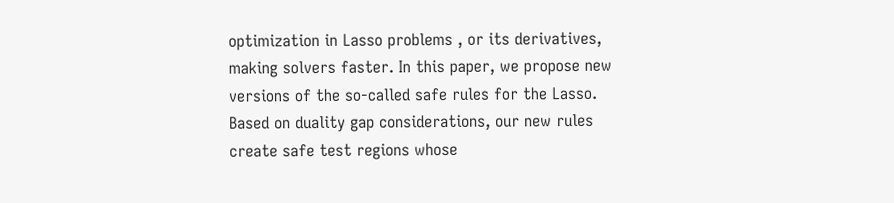optimization in Lasso problems , or its derivatives, making solvers faster. In this paper, we propose new versions of the so-called safe rules for the Lasso. Based on duality gap considerations, our new rules create safe test regions whose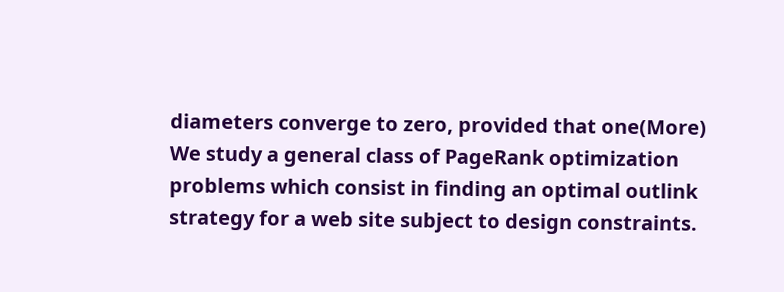diameters converge to zero, provided that one(More)
We study a general class of PageRank optimization problems which consist in finding an optimal outlink strategy for a web site subject to design constraints.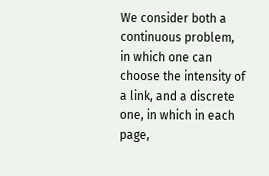We consider both a continuous problem, in which one can choose the intensity of a link, and a discrete one, in which in each page,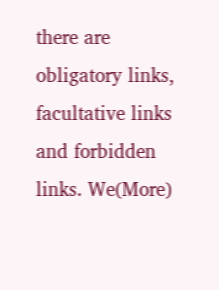there are obligatory links, facultative links and forbidden links. We(More)